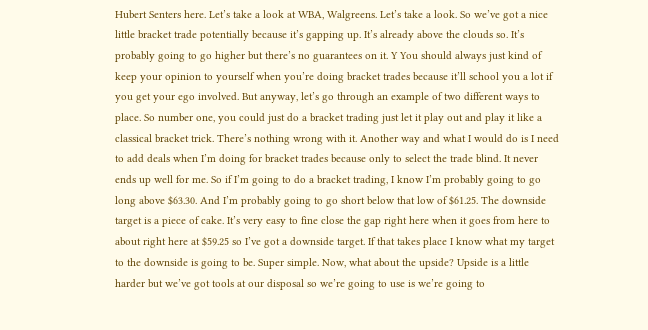Hubert Senters here. Let’s take a look at WBA, Walgreens. Let’s take a look. So we’ve got a nice little bracket trade potentially because it’s gapping up. It’s already above the clouds so. It’s probably going to go higher but there’s no guarantees on it. Y You should always just kind of keep your opinion to yourself when you’re doing bracket trades because it’ll school you a lot if you get your ego involved. But anyway, let’s go through an example of two different ways to place. So number one, you could just do a bracket trading just let it play out and play it like a classical bracket trick. There’s nothing wrong with it. Another way and what I would do is I need to add deals when I’m doing for bracket trades because only to select the trade blind. It never ends up well for me. So if I’m going to do a bracket trading, I know I’m probably going to go long above $63.30. And I’m probably going to go short below that low of $61.25. The downside target is a piece of cake. It’s very easy to fine close the gap right here when it goes from here to about right here at $59.25 so I’ve got a downside target. If that takes place I know what my target to the downside is going to be. Super simple. Now, what about the upside? Upside is a little harder but we’ve got tools at our disposal so we’re going to use is we’re going to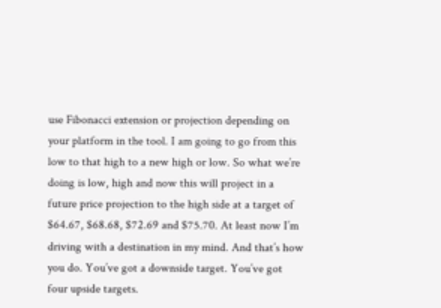use Fibonacci extension or projection depending on your platform in the tool. I am going to go from this low to that high to a new high or low. So what we’re doing is low, high and now this will project in a future price projection to the high side at a target of $64.67, $68.68, $72.69 and $75.70. At least now I’m driving with a destination in my mind. And that’s how you do. You’ve got a downside target. You’ve got four upside targets.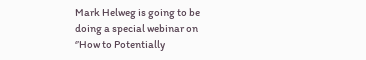Mark Helweg is going to be doing a special webinar on ‘’How to Potentially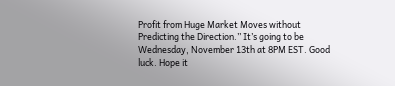Profit from Huge Market Moves without Predicting the Direction.’’ It’s going to be Wednesday, November 13th at 8PM EST. Good luck. Hope it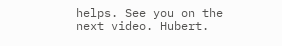helps. See you on the next video. Hubert.